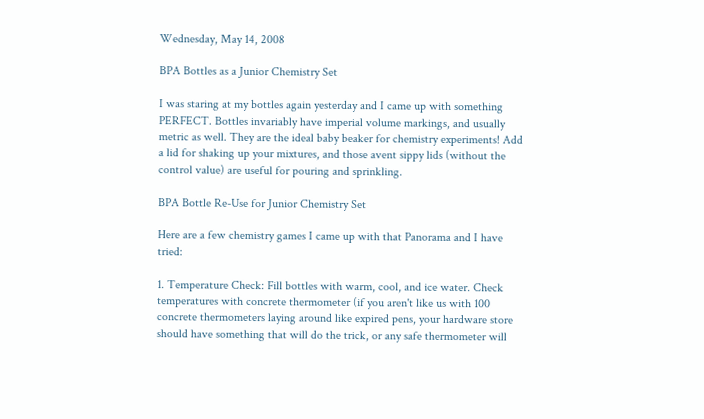Wednesday, May 14, 2008

BPA Bottles as a Junior Chemistry Set

I was staring at my bottles again yesterday and I came up with something PERFECT. Bottles invariably have imperial volume markings, and usually metric as well. They are the ideal baby beaker for chemistry experiments! Add a lid for shaking up your mixtures, and those avent sippy lids (without the control value) are useful for pouring and sprinkling.

BPA Bottle Re-Use for Junior Chemistry Set

Here are a few chemistry games I came up with that Panorama and I have tried:

1. Temperature Check: Fill bottles with warm, cool, and ice water. Check temperatures with concrete thermometer (if you aren't like us with 100 concrete thermometers laying around like expired pens, your hardware store should have something that will do the trick, or any safe thermometer will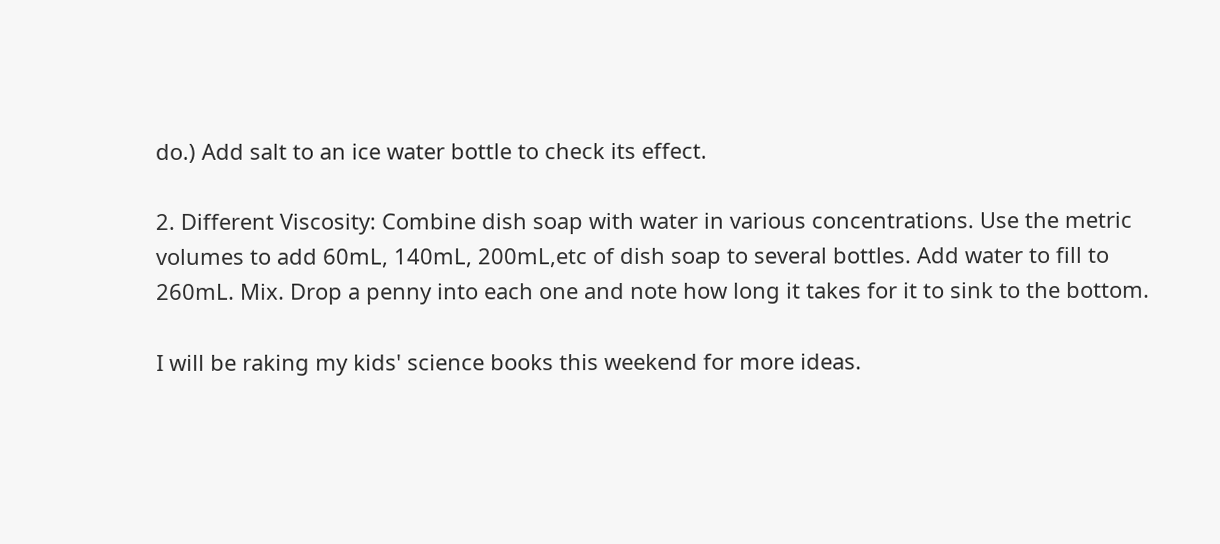do.) Add salt to an ice water bottle to check its effect.

2. Different Viscosity: Combine dish soap with water in various concentrations. Use the metric volumes to add 60mL, 140mL, 200mL,etc of dish soap to several bottles. Add water to fill to 260mL. Mix. Drop a penny into each one and note how long it takes for it to sink to the bottom.

I will be raking my kids' science books this weekend for more ideas.